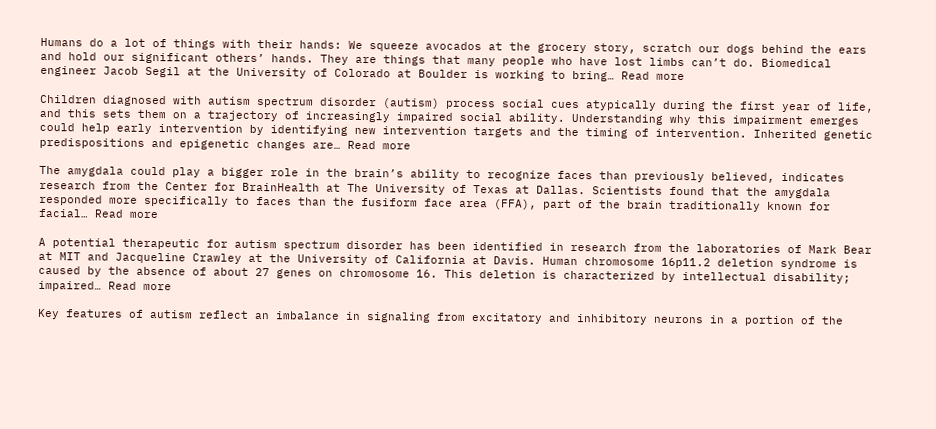Humans do a lot of things with their hands: We squeeze avocados at the grocery story, scratch our dogs behind the ears and hold our significant others’ hands. They are things that many people who have lost limbs can’t do. Biomedical engineer Jacob Segil at the University of Colorado at Boulder is working to bring… Read more

Children diagnosed with autism spectrum disorder (autism) process social cues atypically during the first year of life, and this sets them on a trajectory of increasingly impaired social ability. Understanding why this impairment emerges could help early intervention by identifying new intervention targets and the timing of intervention. Inherited genetic predispositions and epigenetic changes are… Read more

The amygdala could play a bigger role in the brain’s ability to recognize faces than previously believed, indicates research from the Center for BrainHealth at The University of Texas at Dallas. Scientists found that the amygdala responded more specifically to faces than the fusiform face area (FFA), part of the brain traditionally known for facial… Read more

A potential therapeutic for autism spectrum disorder has been identified in research from the laboratories of Mark Bear at MIT and Jacqueline Crawley at the University of California at Davis. Human chromosome 16p11.2 deletion syndrome is caused by the absence of about 27 genes on chromosome 16. This deletion is characterized by intellectual disability; impaired… Read more

Key features of autism reflect an imbalance in signaling from excitatory and inhibitory neurons in a portion of the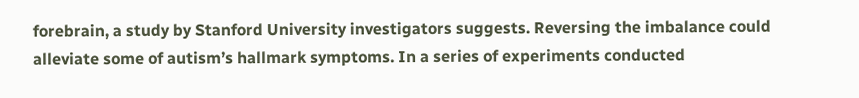forebrain, a study by Stanford University investigators suggests. Reversing the imbalance could alleviate some of autism’s hallmark symptoms. In a series of experiments conducted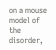on a mouse model of the disorder,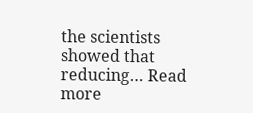the scientists showed that reducing… Read more